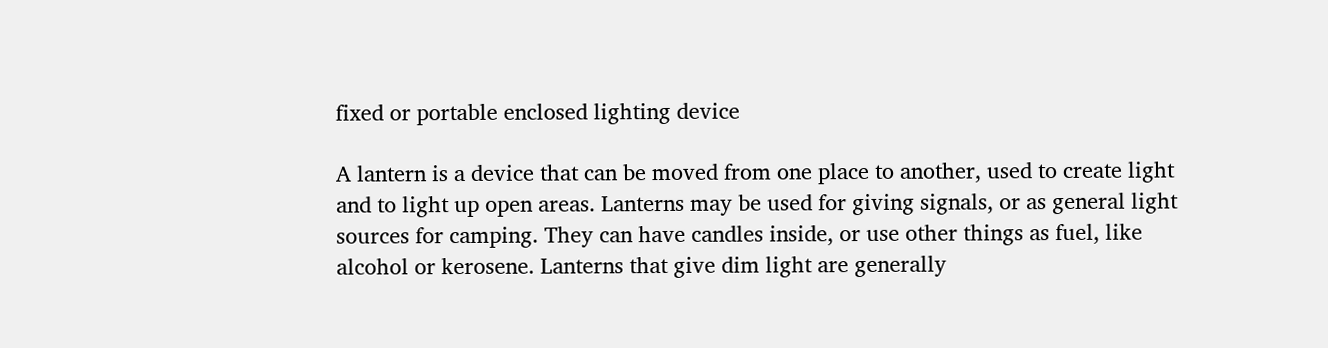fixed or portable enclosed lighting device

A lantern is a device that can be moved from one place to another, used to create light and to light up open areas. Lanterns may be used for giving signals, or as general light sources for camping. They can have candles inside, or use other things as fuel, like alcohol or kerosene. Lanterns that give dim light are generally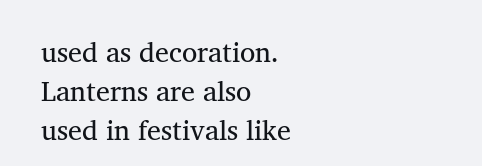used as decoration. Lanterns are also used in festivals like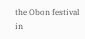the Obon festival in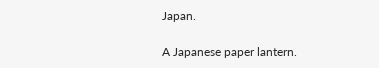Japan.

A Japanese paper lantern.